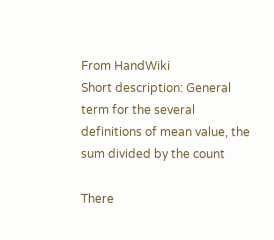From HandWiki
Short description: General term for the several definitions of mean value, the sum divided by the count

There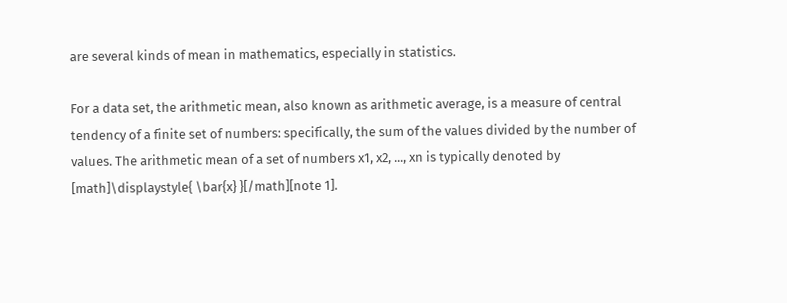are several kinds of mean in mathematics, especially in statistics.

For a data set, the arithmetic mean, also known as arithmetic average, is a measure of central tendency of a finite set of numbers: specifically, the sum of the values divided by the number of values. The arithmetic mean of a set of numbers x1, x2, ..., xn is typically denoted by [math]\displaystyle{ \bar{x} }[/math][note 1].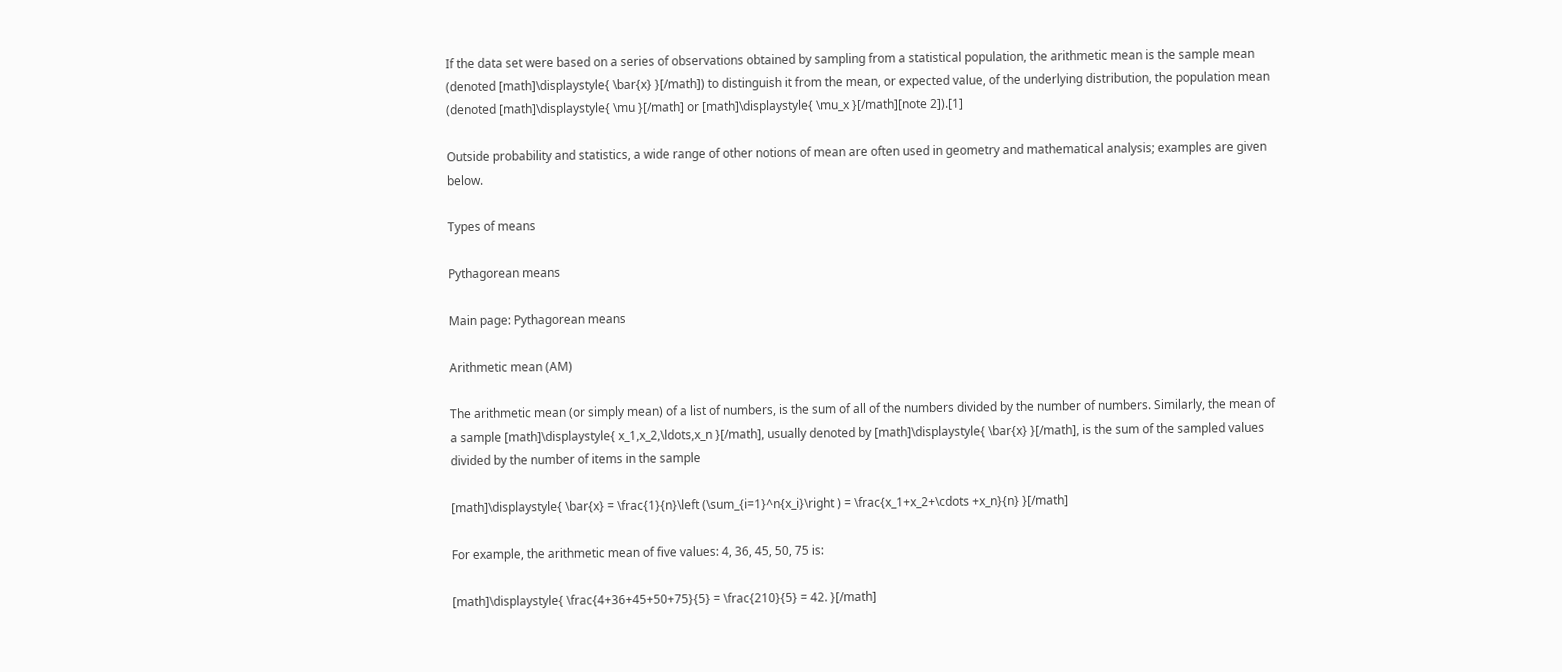If the data set were based on a series of observations obtained by sampling from a statistical population, the arithmetic mean is the sample mean (denoted [math]\displaystyle{ \bar{x} }[/math]) to distinguish it from the mean, or expected value, of the underlying distribution, the population mean (denoted [math]\displaystyle{ \mu }[/math] or [math]\displaystyle{ \mu_x }[/math][note 2]).[1]

Outside probability and statistics, a wide range of other notions of mean are often used in geometry and mathematical analysis; examples are given below.

Types of means

Pythagorean means

Main page: Pythagorean means

Arithmetic mean (AM)

The arithmetic mean (or simply mean) of a list of numbers, is the sum of all of the numbers divided by the number of numbers. Similarly, the mean of a sample [math]\displaystyle{ x_1,x_2,\ldots,x_n }[/math], usually denoted by [math]\displaystyle{ \bar{x} }[/math], is the sum of the sampled values divided by the number of items in the sample

[math]\displaystyle{ \bar{x} = \frac{1}{n}\left (\sum_{i=1}^n{x_i}\right ) = \frac{x_1+x_2+\cdots +x_n}{n} }[/math]

For example, the arithmetic mean of five values: 4, 36, 45, 50, 75 is:

[math]\displaystyle{ \frac{4+36+45+50+75}{5} = \frac{210}{5} = 42. }[/math]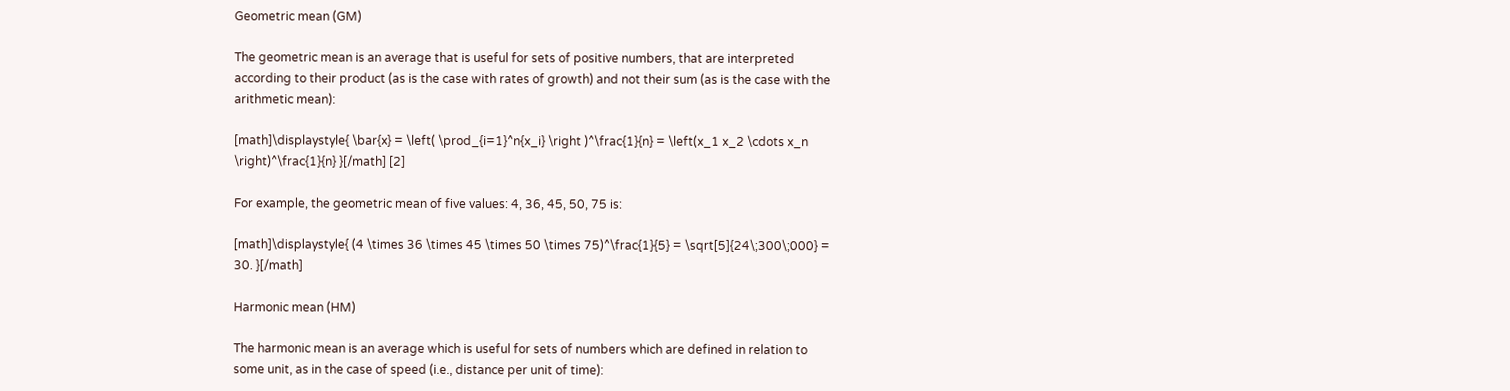Geometric mean (GM)

The geometric mean is an average that is useful for sets of positive numbers, that are interpreted according to their product (as is the case with rates of growth) and not their sum (as is the case with the arithmetic mean):

[math]\displaystyle{ \bar{x} = \left( \prod_{i=1}^n{x_i} \right )^\frac{1}{n} = \left(x_1 x_2 \cdots x_n \right)^\frac{1}{n} }[/math] [2]

For example, the geometric mean of five values: 4, 36, 45, 50, 75 is:

[math]\displaystyle{ (4 \times 36 \times 45 \times 50 \times 75)^\frac{1}{5} = \sqrt[5]{24\;300\;000} = 30. }[/math]

Harmonic mean (HM)

The harmonic mean is an average which is useful for sets of numbers which are defined in relation to some unit, as in the case of speed (i.e., distance per unit of time):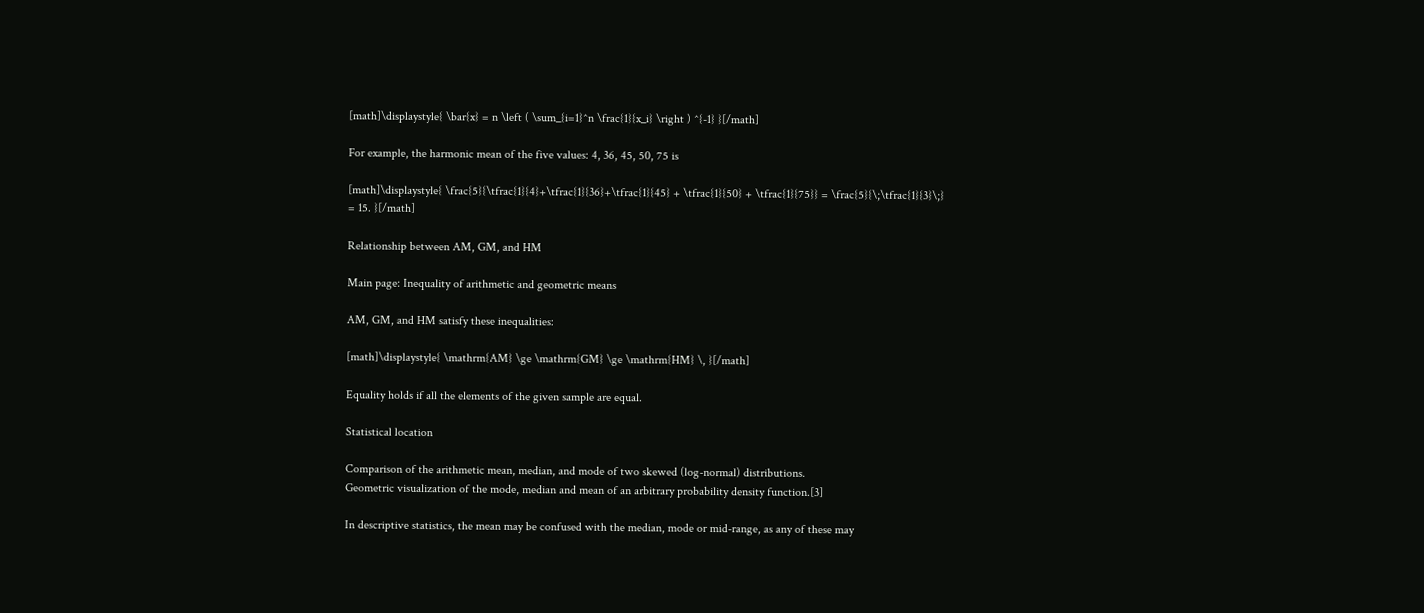[math]\displaystyle{ \bar{x} = n \left ( \sum_{i=1}^n \frac{1}{x_i} \right ) ^{-1} }[/math]

For example, the harmonic mean of the five values: 4, 36, 45, 50, 75 is

[math]\displaystyle{ \frac{5}{\tfrac{1}{4}+\tfrac{1}{36}+\tfrac{1}{45} + \tfrac{1}{50} + \tfrac{1}{75}} = \frac{5}{\;\tfrac{1}{3}\;} = 15. }[/math]

Relationship between AM, GM, and HM

Main page: Inequality of arithmetic and geometric means

AM, GM, and HM satisfy these inequalities:

[math]\displaystyle{ \mathrm{AM} \ge \mathrm{GM} \ge \mathrm{HM} \, }[/math]

Equality holds if all the elements of the given sample are equal.

Statistical location

Comparison of the arithmetic mean, median, and mode of two skewed (log-normal) distributions.
Geometric visualization of the mode, median and mean of an arbitrary probability density function.[3]

In descriptive statistics, the mean may be confused with the median, mode or mid-range, as any of these may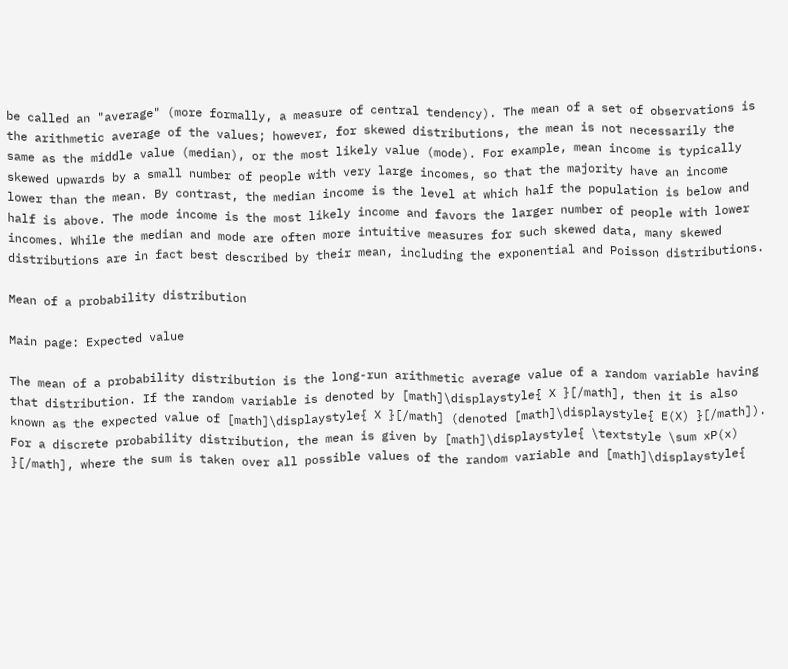be called an "average" (more formally, a measure of central tendency). The mean of a set of observations is the arithmetic average of the values; however, for skewed distributions, the mean is not necessarily the same as the middle value (median), or the most likely value (mode). For example, mean income is typically skewed upwards by a small number of people with very large incomes, so that the majority have an income lower than the mean. By contrast, the median income is the level at which half the population is below and half is above. The mode income is the most likely income and favors the larger number of people with lower incomes. While the median and mode are often more intuitive measures for such skewed data, many skewed distributions are in fact best described by their mean, including the exponential and Poisson distributions.

Mean of a probability distribution

Main page: Expected value

The mean of a probability distribution is the long-run arithmetic average value of a random variable having that distribution. If the random variable is denoted by [math]\displaystyle{ X }[/math], then it is also known as the expected value of [math]\displaystyle{ X }[/math] (denoted [math]\displaystyle{ E(X) }[/math]). For a discrete probability distribution, the mean is given by [math]\displaystyle{ \textstyle \sum xP(x) }[/math], where the sum is taken over all possible values of the random variable and [math]\displaystyle{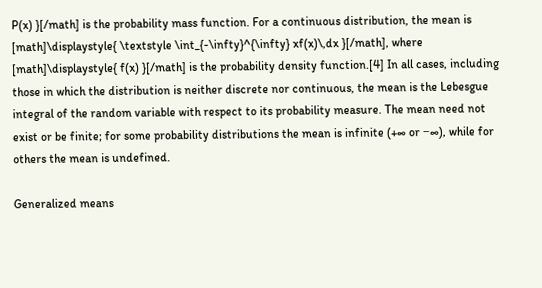P(x) }[/math] is the probability mass function. For a continuous distribution, the mean is [math]\displaystyle{ \textstyle \int_{-\infty}^{\infty} xf(x)\,dx }[/math], where [math]\displaystyle{ f(x) }[/math] is the probability density function.[4] In all cases, including those in which the distribution is neither discrete nor continuous, the mean is the Lebesgue integral of the random variable with respect to its probability measure. The mean need not exist or be finite; for some probability distributions the mean is infinite (+∞ or −∞), while for others the mean is undefined.

Generalized means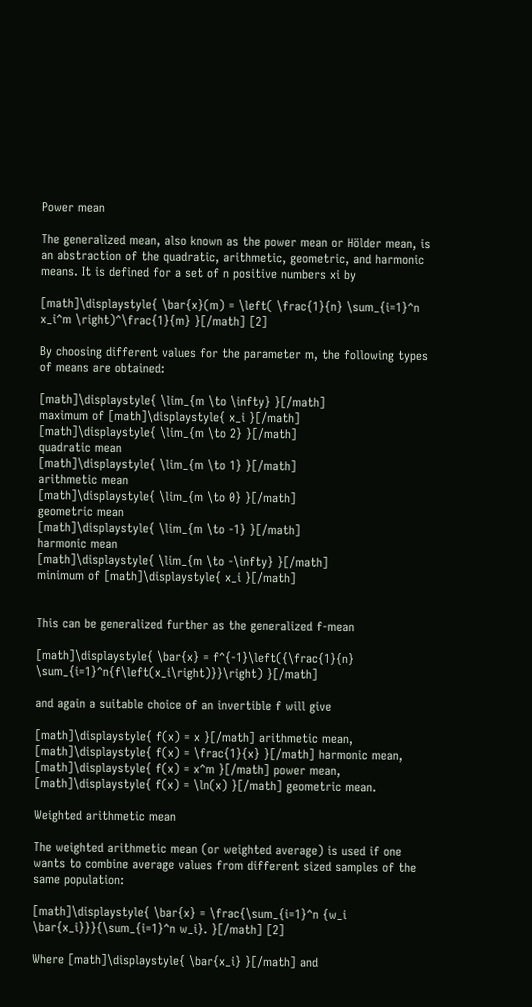Power mean

The generalized mean, also known as the power mean or Hölder mean, is an abstraction of the quadratic, arithmetic, geometric, and harmonic means. It is defined for a set of n positive numbers xi by

[math]\displaystyle{ \bar{x}(m) = \left( \frac{1}{n} \sum_{i=1}^n x_i^m \right)^\frac{1}{m} }[/math] [2]

By choosing different values for the parameter m, the following types of means are obtained:

[math]\displaystyle{ \lim_{m \to \infty} }[/math]
maximum of [math]\displaystyle{ x_i }[/math]
[math]\displaystyle{ \lim_{m \to 2} }[/math]
quadratic mean
[math]\displaystyle{ \lim_{m \to 1} }[/math]
arithmetic mean
[math]\displaystyle{ \lim_{m \to 0} }[/math]
geometric mean
[math]\displaystyle{ \lim_{m \to -1} }[/math]
harmonic mean
[math]\displaystyle{ \lim_{m \to -\infty} }[/math]
minimum of [math]\displaystyle{ x_i }[/math]


This can be generalized further as the generalized f-mean

[math]\displaystyle{ \bar{x} = f^{-1}\left({\frac{1}{n} \sum_{i=1}^n{f\left(x_i\right)}}\right) }[/math]

and again a suitable choice of an invertible f will give

[math]\displaystyle{ f(x) = x }[/math] arithmetic mean,
[math]\displaystyle{ f(x) = \frac{1}{x} }[/math] harmonic mean,
[math]\displaystyle{ f(x) = x^m }[/math] power mean,
[math]\displaystyle{ f(x) = \ln(x) }[/math] geometric mean.

Weighted arithmetic mean

The weighted arithmetic mean (or weighted average) is used if one wants to combine average values from different sized samples of the same population:

[math]\displaystyle{ \bar{x} = \frac{\sum_{i=1}^n {w_i \bar{x_i}}}{\sum_{i=1}^n w_i}. }[/math] [2]

Where [math]\displaystyle{ \bar{x_i} }[/math] and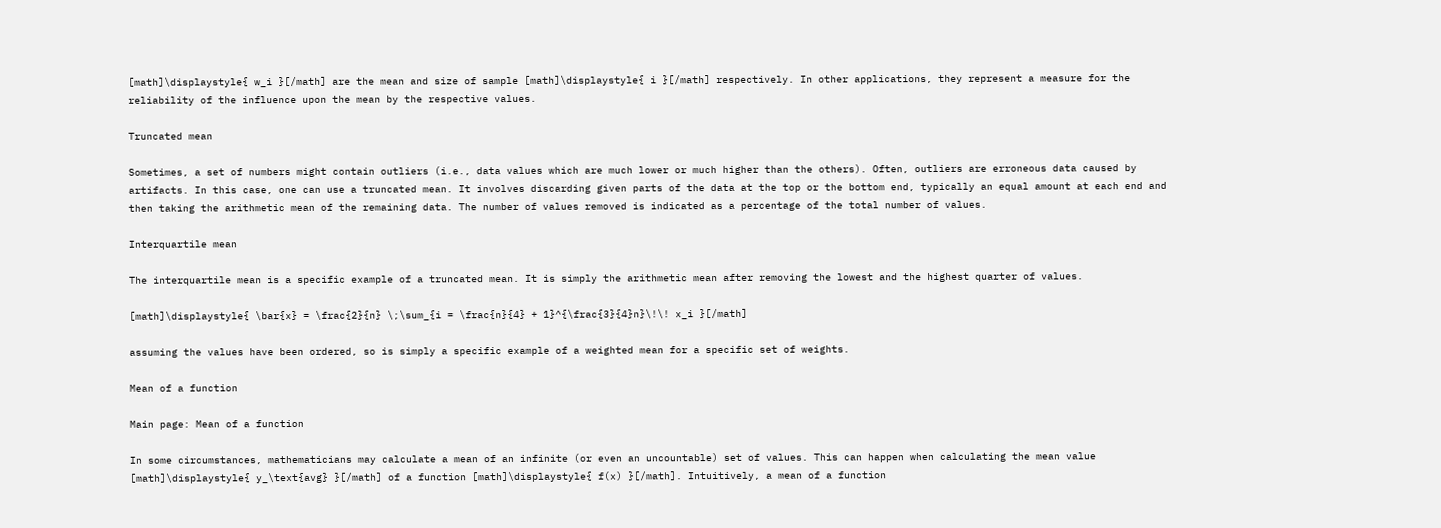[math]\displaystyle{ w_i }[/math] are the mean and size of sample [math]\displaystyle{ i }[/math] respectively. In other applications, they represent a measure for the reliability of the influence upon the mean by the respective values.

Truncated mean

Sometimes, a set of numbers might contain outliers (i.e., data values which are much lower or much higher than the others). Often, outliers are erroneous data caused by artifacts. In this case, one can use a truncated mean. It involves discarding given parts of the data at the top or the bottom end, typically an equal amount at each end and then taking the arithmetic mean of the remaining data. The number of values removed is indicated as a percentage of the total number of values.

Interquartile mean

The interquartile mean is a specific example of a truncated mean. It is simply the arithmetic mean after removing the lowest and the highest quarter of values.

[math]\displaystyle{ \bar{x} = \frac{2}{n} \;\sum_{i = \frac{n}{4} + 1}^{\frac{3}{4}n}\!\! x_i }[/math]

assuming the values have been ordered, so is simply a specific example of a weighted mean for a specific set of weights.

Mean of a function

Main page: Mean of a function

In some circumstances, mathematicians may calculate a mean of an infinite (or even an uncountable) set of values. This can happen when calculating the mean value [math]\displaystyle{ y_\text{avg} }[/math] of a function [math]\displaystyle{ f(x) }[/math]. Intuitively, a mean of a function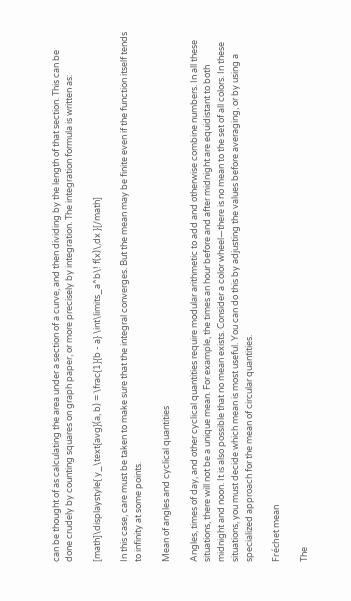can be thought of as calculating the area under a section of a curve, and then dividing by the length of that section. This can be done crudely by counting squares on graph paper, or more precisely by integration. The integration formula is written as:

[math]\displaystyle{ y_\text{avg}(a, b) = \frac{1}{b - a} \int\limits_a^b\! f(x)\,dx }[/math]

In this case, care must be taken to make sure that the integral converges. But the mean may be finite even if the function itself tends to infinity at some points.

Mean of angles and cyclical quantities

Angles, times of day, and other cyclical quantities require modular arithmetic to add and otherwise combine numbers. In all these situations, there will not be a unique mean. For example, the times an hour before and after midnight are equidistant to both midnight and noon. It is also possible that no mean exists. Consider a color wheel—there is no mean to the set of all colors. In these situations, you must decide which mean is most useful. You can do this by adjusting the values before averaging, or by using a specialized approach for the mean of circular quantities.

Fréchet mean

The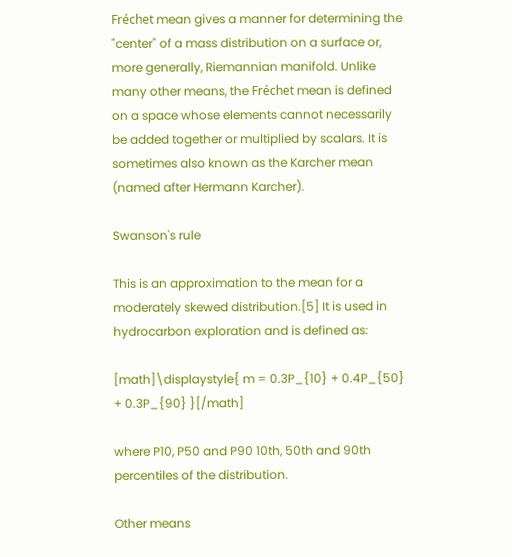Fréchet mean gives a manner for determining the "center" of a mass distribution on a surface or, more generally, Riemannian manifold. Unlike many other means, the Fréchet mean is defined on a space whose elements cannot necessarily be added together or multiplied by scalars. It is sometimes also known as the Karcher mean (named after Hermann Karcher).

Swanson's rule

This is an approximation to the mean for a moderately skewed distribution.[5] It is used in hydrocarbon exploration and is defined as:

[math]\displaystyle{ m = 0.3P_{10} + 0.4P_{50} + 0.3P_{90} }[/math]

where P10, P50 and P90 10th, 50th and 90th percentiles of the distribution.

Other means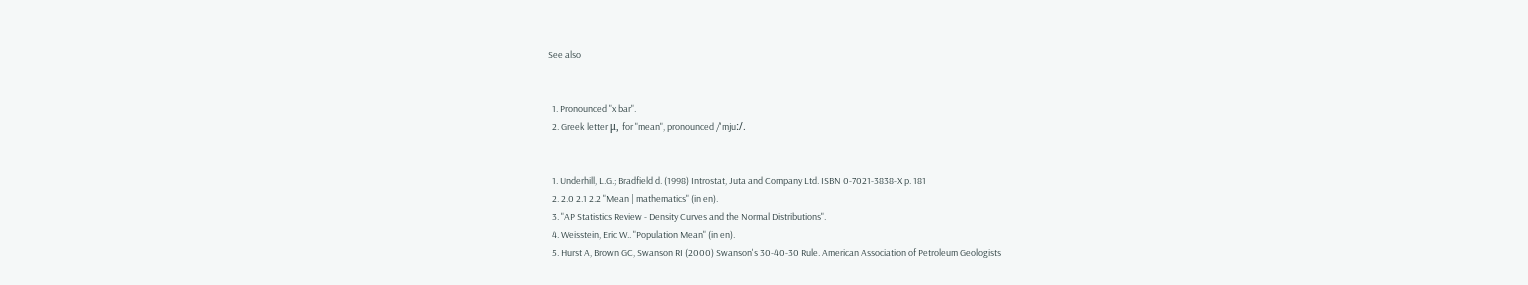See also


  1. Pronounced "x bar".
  2. Greek letter μ, for "mean", pronounced /'mjuː/.


  1. Underhill, L.G.; Bradfield d. (1998) Introstat, Juta and Company Ltd. ISBN 0-7021-3838-X p. 181
  2. 2.0 2.1 2.2 "Mean | mathematics" (in en).
  3. "AP Statistics Review - Density Curves and the Normal Distributions".
  4. Weisstein, Eric W.. "Population Mean" (in en).
  5. Hurst A, Brown GC, Swanson RI (2000) Swanson's 30-40-30 Rule. American Association of Petroleum Geologists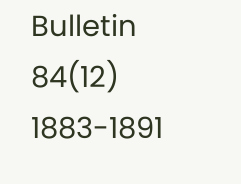Bulletin 84(12) 1883-1891